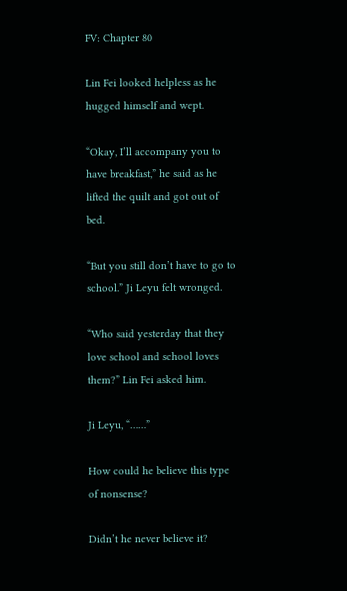FV: Chapter 80

Lin Fei looked helpless as he hugged himself and wept.

“Okay, I’ll accompany you to have breakfast,” he said as he lifted the quilt and got out of bed.

“But you still don’t have to go to school.” Ji Leyu felt wronged.

“Who said yesterday that they love school and school loves them?” Lin Fei asked him.

Ji Leyu, “……”

How could he believe this type of nonsense?

Didn’t he never believe it?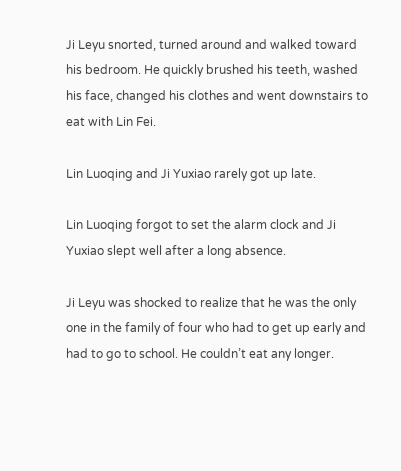Ji Leyu snorted, turned around and walked toward his bedroom. He quickly brushed his teeth, washed his face, changed his clothes and went downstairs to eat with Lin Fei.

Lin Luoqing and Ji Yuxiao rarely got up late.

Lin Luoqing forgot to set the alarm clock and Ji Yuxiao slept well after a long absence.

Ji Leyu was shocked to realize that he was the only one in the family of four who had to get up early and had to go to school. He couldn’t eat any longer.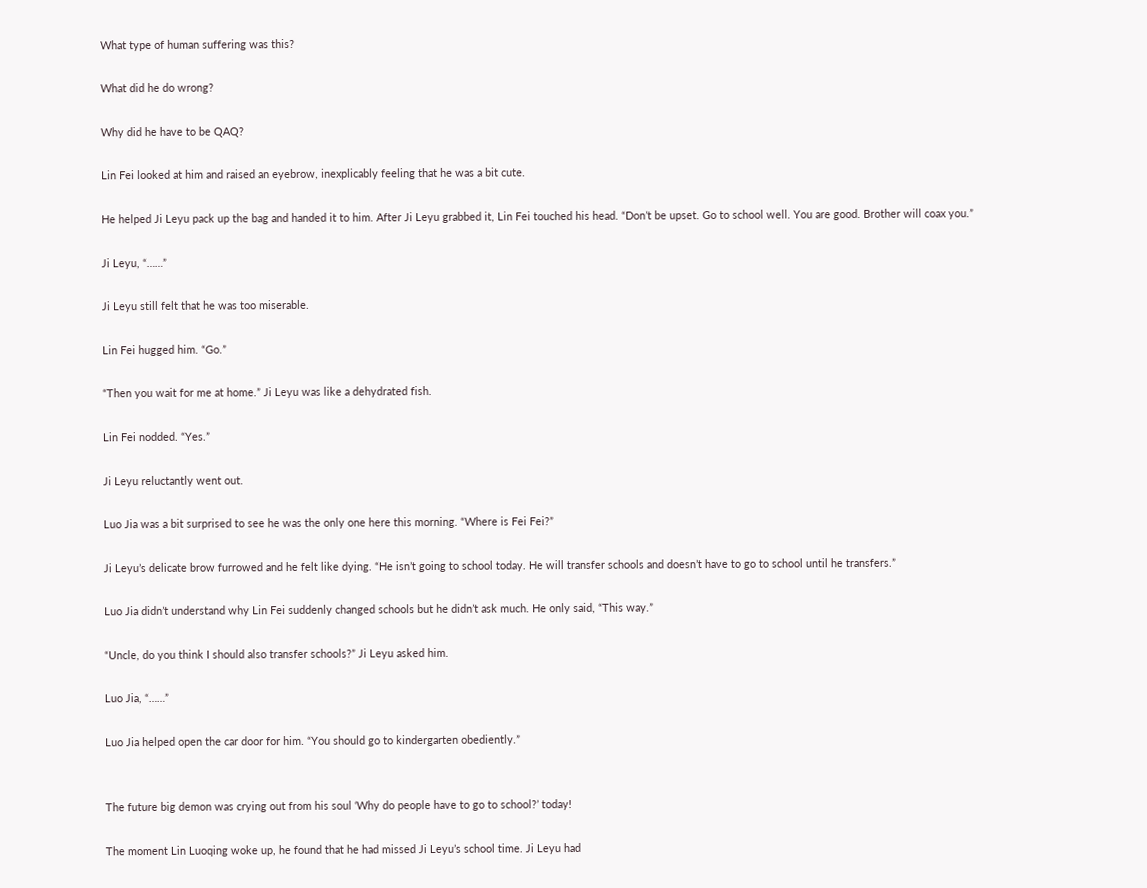What type of human suffering was this?

What did he do wrong?

Why did he have to be QAQ?

Lin Fei looked at him and raised an eyebrow, inexplicably feeling that he was a bit cute.

He helped Ji Leyu pack up the bag and handed it to him. After Ji Leyu grabbed it, Lin Fei touched his head. “Don’t be upset. Go to school well. You are good. Brother will coax you.”

Ji Leyu, “……”

Ji Leyu still felt that he was too miserable.

Lin Fei hugged him. “Go.”

“Then you wait for me at home.” Ji Leyu was like a dehydrated fish.

Lin Fei nodded. “Yes.”

Ji Leyu reluctantly went out.

Luo Jia was a bit surprised to see he was the only one here this morning. “Where is Fei Fei?”

Ji Leyu’s delicate brow furrowed and he felt like dying. “He isn’t going to school today. He will transfer schools and doesn’t have to go to school until he transfers.”

Luo Jia didn’t understand why Lin Fei suddenly changed schools but he didn’t ask much. He only said, “This way.”

“Uncle, do you think I should also transfer schools?” Ji Leyu asked him.

Luo Jia, “……”

Luo Jia helped open the car door for him. “You should go to kindergarten obediently.”


The future big demon was crying out from his soul ‘Why do people have to go to school?’ today!

The moment Lin Luoqing woke up, he found that he had missed Ji Leyu’s school time. Ji Leyu had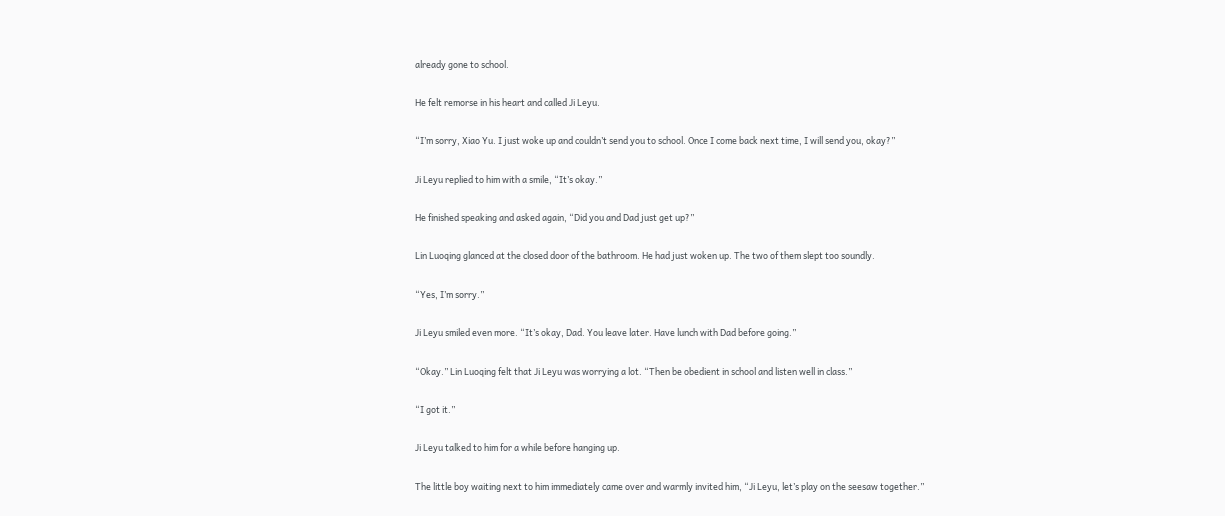already gone to school.

He felt remorse in his heart and called Ji Leyu.

“I’m sorry, Xiao Yu. I just woke up and couldn’t send you to school. Once I come back next time, I will send you, okay?”

Ji Leyu replied to him with a smile, “It’s okay.”

He finished speaking and asked again, “Did you and Dad just get up?”

Lin Luoqing glanced at the closed door of the bathroom. He had just woken up. The two of them slept too soundly.

“Yes, I’m sorry.”

Ji Leyu smiled even more. “It’s okay, Dad. You leave later. Have lunch with Dad before going.”

“Okay.” Lin Luoqing felt that Ji Leyu was worrying a lot. “Then be obedient in school and listen well in class.”

“I got it.”

Ji Leyu talked to him for a while before hanging up.

The little boy waiting next to him immediately came over and warmly invited him, “Ji Leyu, let’s play on the seesaw together.”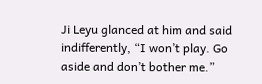Ji Leyu glanced at him and said indifferently, “I won’t play. Go aside and don’t bother me.”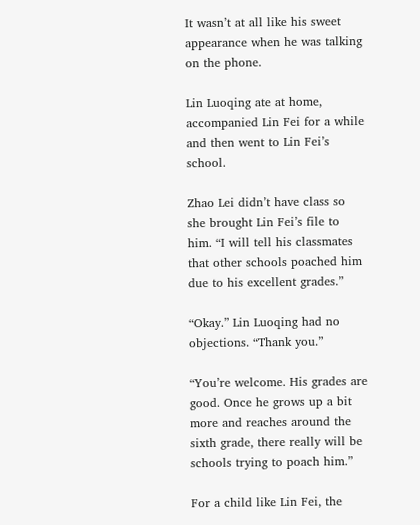It wasn’t at all like his sweet appearance when he was talking on the phone.

Lin Luoqing ate at home, accompanied Lin Fei for a while and then went to Lin Fei’s school.

Zhao Lei didn’t have class so she brought Lin Fei’s file to him. “I will tell his classmates that other schools poached him due to his excellent grades.”

“Okay.” Lin Luoqing had no objections. “Thank you.”

“You’re welcome. His grades are good. Once he grows up a bit more and reaches around the sixth grade, there really will be schools trying to poach him.”

For a child like Lin Fei, the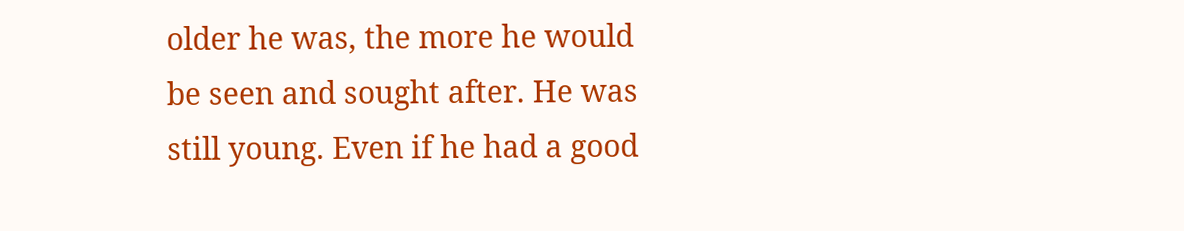older he was, the more he would be seen and sought after. He was still young. Even if he had a good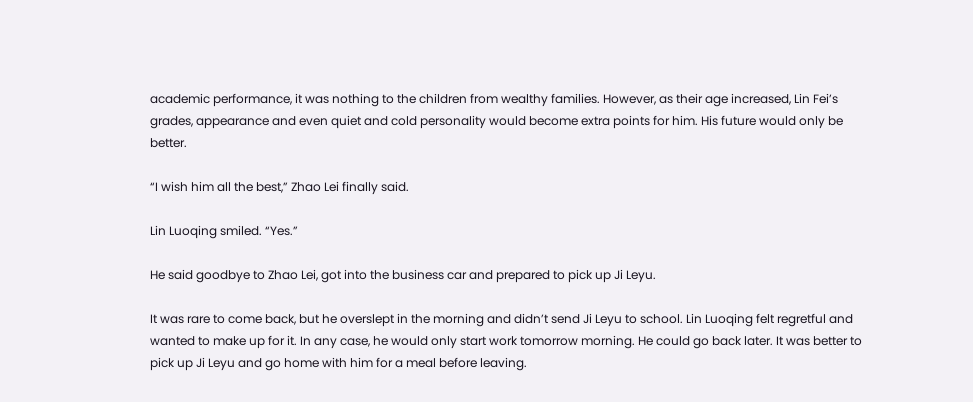academic performance, it was nothing to the children from wealthy families. However, as their age increased, Lin Fei’s grades, appearance and even quiet and cold personality would become extra points for him. His future would only be better.

“I wish him all the best,” Zhao Lei finally said.

Lin Luoqing smiled. “Yes.”

He said goodbye to Zhao Lei, got into the business car and prepared to pick up Ji Leyu.

It was rare to come back, but he overslept in the morning and didn’t send Ji Leyu to school. Lin Luoqing felt regretful and wanted to make up for it. In any case, he would only start work tomorrow morning. He could go back later. It was better to pick up Ji Leyu and go home with him for a meal before leaving.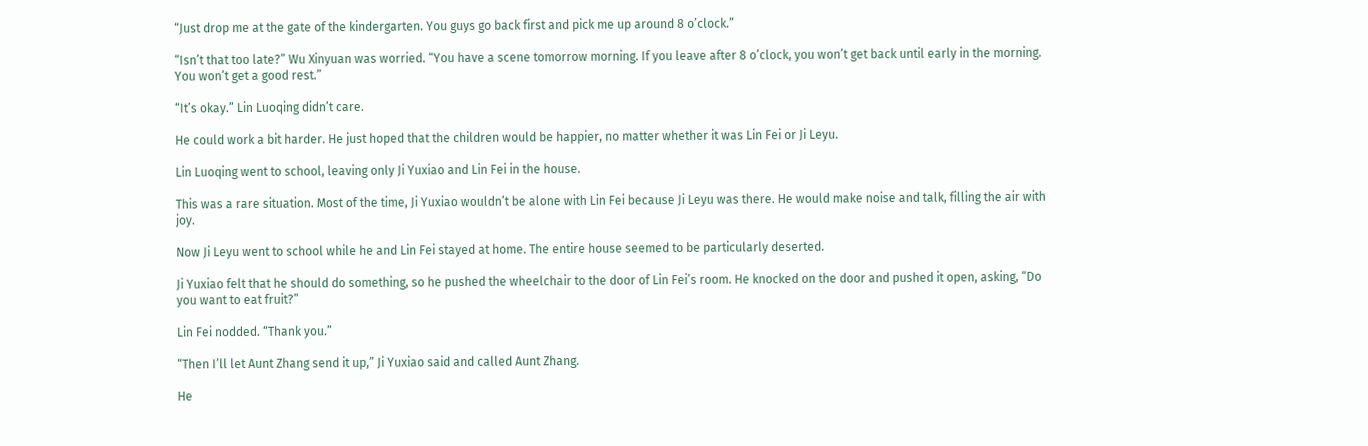“Just drop me at the gate of the kindergarten. You guys go back first and pick me up around 8 o’clock.”

“Isn’t that too late?” Wu Xinyuan was worried. “You have a scene tomorrow morning. If you leave after 8 o’clock, you won’t get back until early in the morning. You won’t get a good rest.”

“It’s okay.” Lin Luoqing didn’t care.

He could work a bit harder. He just hoped that the children would be happier, no matter whether it was Lin Fei or Ji Leyu.

Lin Luoqing went to school, leaving only Ji Yuxiao and Lin Fei in the house.

This was a rare situation. Most of the time, Ji Yuxiao wouldn’t be alone with Lin Fei because Ji Leyu was there. He would make noise and talk, filling the air with joy.

Now Ji Leyu went to school while he and Lin Fei stayed at home. The entire house seemed to be particularly deserted.

Ji Yuxiao felt that he should do something, so he pushed the wheelchair to the door of Lin Fei’s room. He knocked on the door and pushed it open, asking, “Do you want to eat fruit?”

Lin Fei nodded. “Thank you.”

“Then I’ll let Aunt Zhang send it up,” Ji Yuxiao said and called Aunt Zhang.

He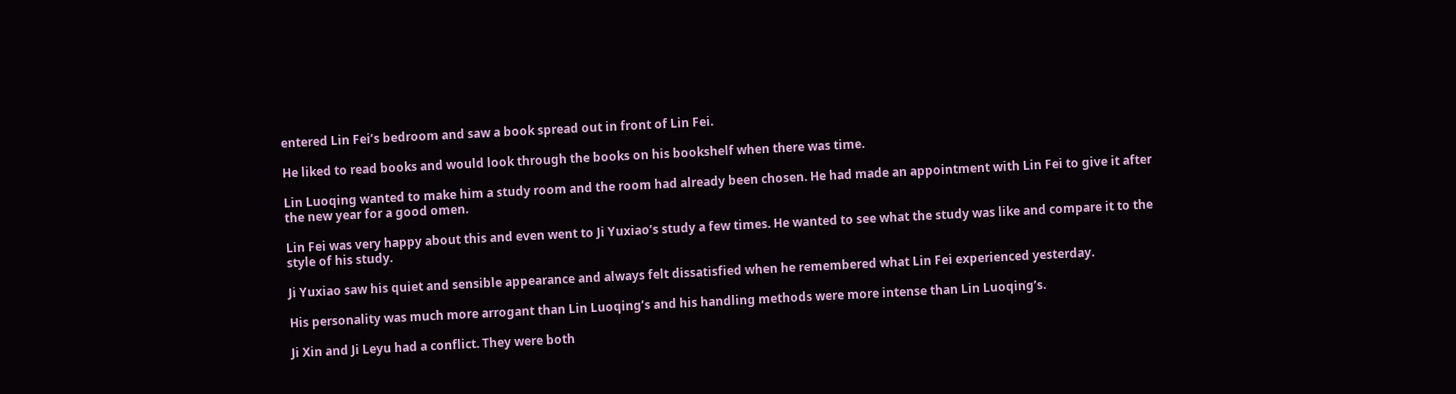entered Lin Fei’s bedroom and saw a book spread out in front of Lin Fei.

He liked to read books and would look through the books on his bookshelf when there was time.

Lin Luoqing wanted to make him a study room and the room had already been chosen. He had made an appointment with Lin Fei to give it after the new year for a good omen.

Lin Fei was very happy about this and even went to Ji Yuxiao’s study a few times. He wanted to see what the study was like and compare it to the style of his study.

Ji Yuxiao saw his quiet and sensible appearance and always felt dissatisfied when he remembered what Lin Fei experienced yesterday.

His personality was much more arrogant than Lin Luoqing’s and his handling methods were more intense than Lin Luoqing’s.

Ji Xin and Ji Leyu had a conflict. They were both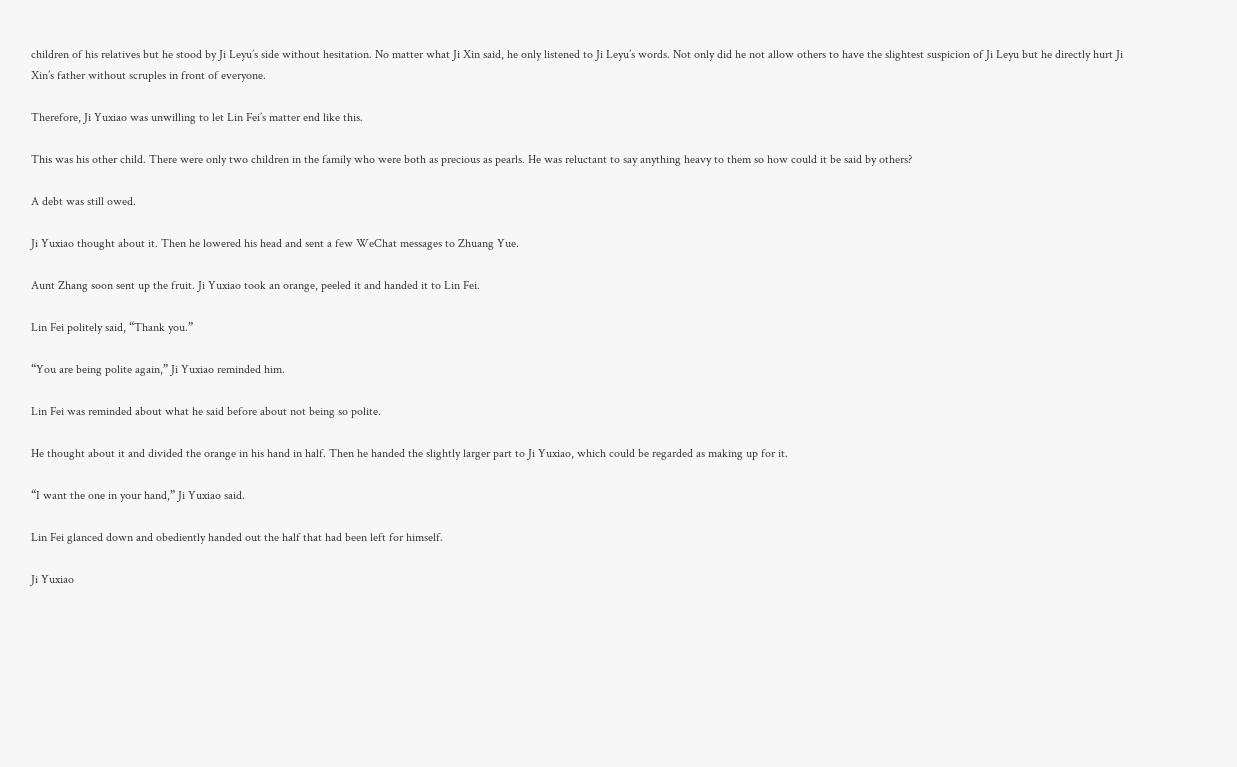children of his relatives but he stood by Ji Leyu’s side without hesitation. No matter what Ji Xin said, he only listened to Ji Leyu’s words. Not only did he not allow others to have the slightest suspicion of Ji Leyu but he directly hurt Ji Xin’s father without scruples in front of everyone.

Therefore, Ji Yuxiao was unwilling to let Lin Fei’s matter end like this.

This was his other child. There were only two children in the family who were both as precious as pearls. He was reluctant to say anything heavy to them so how could it be said by others?

A debt was still owed.

Ji Yuxiao thought about it. Then he lowered his head and sent a few WeChat messages to Zhuang Yue.

Aunt Zhang soon sent up the fruit. Ji Yuxiao took an orange, peeled it and handed it to Lin Fei.

Lin Fei politely said, “Thank you.”

“You are being polite again,” Ji Yuxiao reminded him.

Lin Fei was reminded about what he said before about not being so polite.

He thought about it and divided the orange in his hand in half. Then he handed the slightly larger part to Ji Yuxiao, which could be regarded as making up for it.

“I want the one in your hand,” Ji Yuxiao said.

Lin Fei glanced down and obediently handed out the half that had been left for himself.

Ji Yuxiao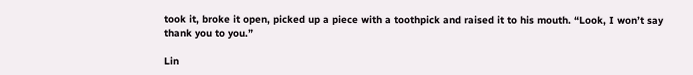took it, broke it open, picked up a piece with a toothpick and raised it to his mouth. “Look, I won’t say thank you to you.”

Lin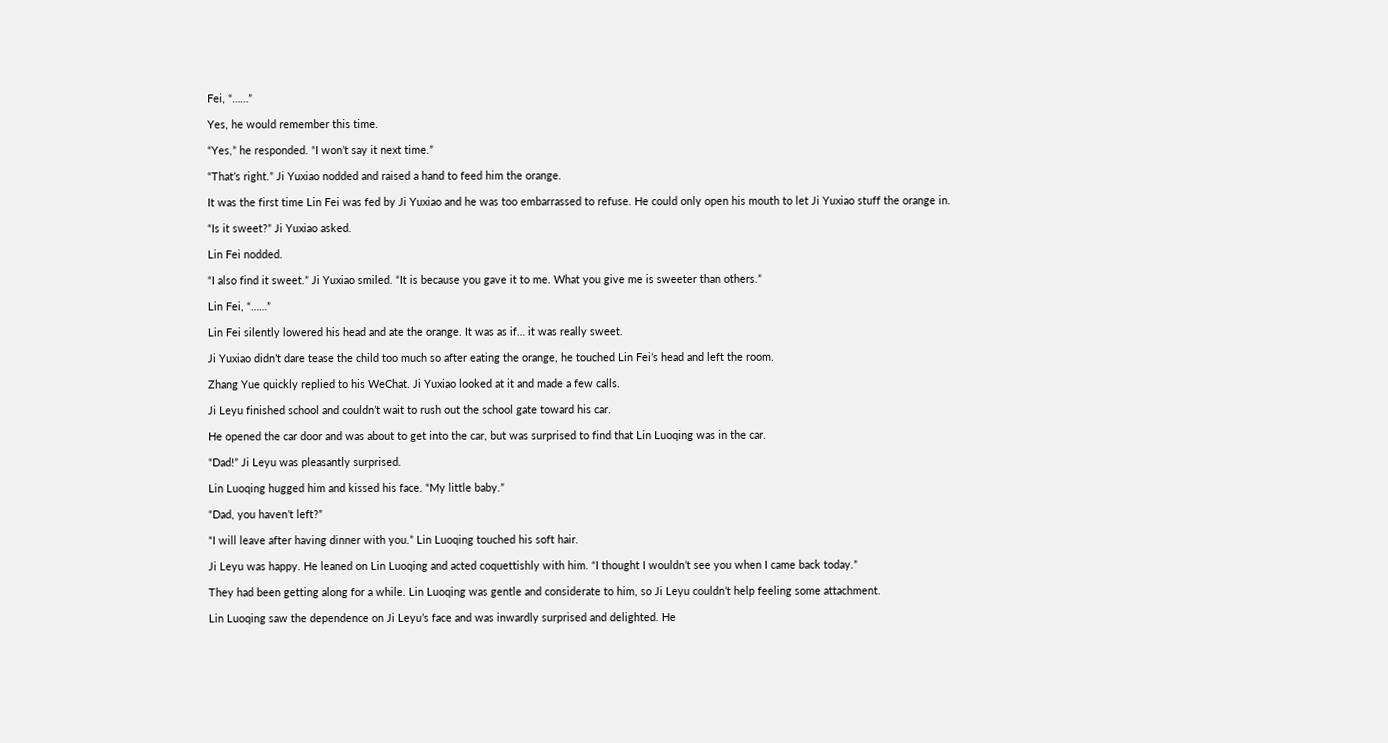Fei, “……”

Yes, he would remember this time.

“Yes,” he responded. “I won’t say it next time.”

“That’s right.” Ji Yuxiao nodded and raised a hand to feed him the orange.

It was the first time Lin Fei was fed by Ji Yuxiao and he was too embarrassed to refuse. He could only open his mouth to let Ji Yuxiao stuff the orange in.

“Is it sweet?” Ji Yuxiao asked.

Lin Fei nodded.

“I also find it sweet.” Ji Yuxiao smiled. “It is because you gave it to me. What you give me is sweeter than others.”

Lin Fei, “……”

Lin Fei silently lowered his head and ate the orange. It was as if… it was really sweet.

Ji Yuxiao didn’t dare tease the child too much so after eating the orange, he touched Lin Fei’s head and left the room.

Zhang Yue quickly replied to his WeChat. Ji Yuxiao looked at it and made a few calls.

Ji Leyu finished school and couldn’t wait to rush out the school gate toward his car.

He opened the car door and was about to get into the car, but was surprised to find that Lin Luoqing was in the car.

“Dad!” Ji Leyu was pleasantly surprised.

Lin Luoqing hugged him and kissed his face. “My little baby.”

“Dad, you haven’t left?”

“I will leave after having dinner with you.” Lin Luoqing touched his soft hair.

Ji Leyu was happy. He leaned on Lin Luoqing and acted coquettishly with him. “I thought I wouldn’t see you when I came back today.”

They had been getting along for a while. Lin Luoqing was gentle and considerate to him, so Ji Leyu couldn’t help feeling some attachment.

Lin Luoqing saw the dependence on Ji Leyu’s face and was inwardly surprised and delighted. He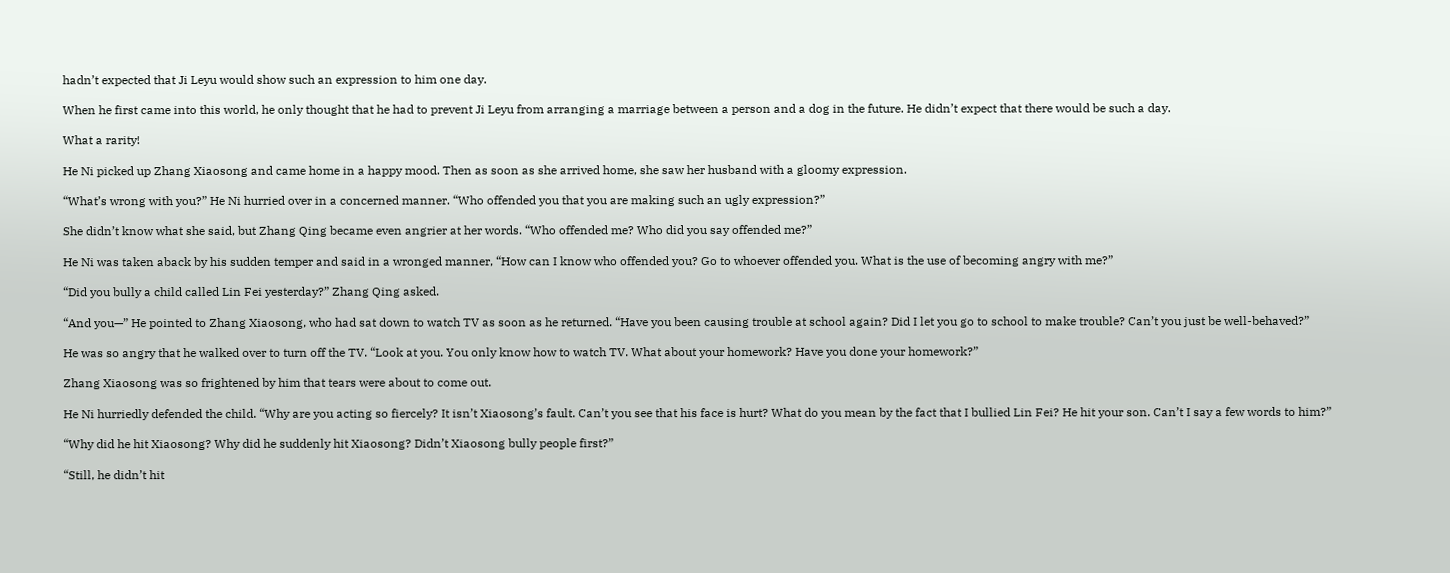hadn’t expected that Ji Leyu would show such an expression to him one day.

When he first came into this world, he only thought that he had to prevent Ji Leyu from arranging a marriage between a person and a dog in the future. He didn’t expect that there would be such a day.

What a rarity!

He Ni picked up Zhang Xiaosong and came home in a happy mood. Then as soon as she arrived home, she saw her husband with a gloomy expression.

“What’s wrong with you?” He Ni hurried over in a concerned manner. “Who offended you that you are making such an ugly expression?”

She didn’t know what she said, but Zhang Qing became even angrier at her words. “Who offended me? Who did you say offended me?”

He Ni was taken aback by his sudden temper and said in a wronged manner, “How can I know who offended you? Go to whoever offended you. What is the use of becoming angry with me?”

“Did you bully a child called Lin Fei yesterday?” Zhang Qing asked.

“And you—” He pointed to Zhang Xiaosong, who had sat down to watch TV as soon as he returned. “Have you been causing trouble at school again? Did I let you go to school to make trouble? Can’t you just be well-behaved?”

He was so angry that he walked over to turn off the TV. “Look at you. You only know how to watch TV. What about your homework? Have you done your homework?”

Zhang Xiaosong was so frightened by him that tears were about to come out.

He Ni hurriedly defended the child. “Why are you acting so fiercely? It isn’t Xiaosong’s fault. Can’t you see that his face is hurt? What do you mean by the fact that I bullied Lin Fei? He hit your son. Can’t I say a few words to him?”

“Why did he hit Xiaosong? Why did he suddenly hit Xiaosong? Didn’t Xiaosong bully people first?”

“Still, he didn’t hit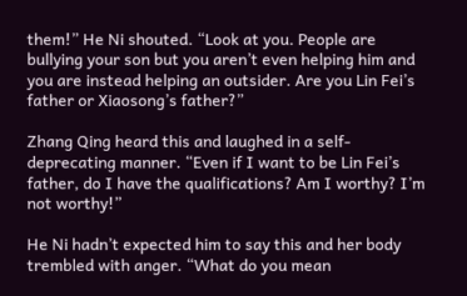them!” He Ni shouted. “Look at you. People are bullying your son but you aren’t even helping him and you are instead helping an outsider. Are you Lin Fei’s father or Xiaosong’s father?”

Zhang Qing heard this and laughed in a self-deprecating manner. “Even if I want to be Lin Fei’s father, do I have the qualifications? Am I worthy? I’m not worthy!”

He Ni hadn’t expected him to say this and her body trembled with anger. “What do you mean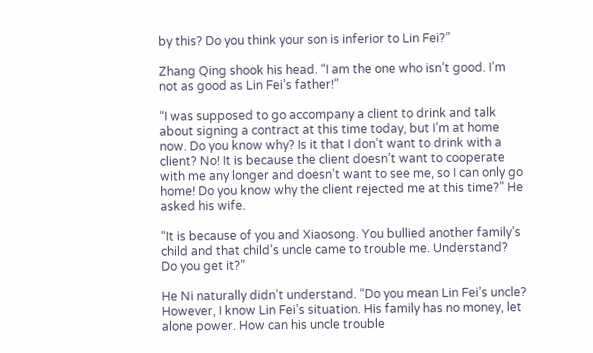by this? Do you think your son is inferior to Lin Fei?”

Zhang Qing shook his head. “I am the one who isn’t good. I’m not as good as Lin Fei’s father!”

“I was supposed to go accompany a client to drink and talk about signing a contract at this time today, but I’m at home now. Do you know why? Is it that I don’t want to drink with a client? No! It is because the client doesn’t want to cooperate with me any longer and doesn’t want to see me, so I can only go home! Do you know why the client rejected me at this time?” He asked his wife.

“It is because of you and Xiaosong. You bullied another family’s child and that child’s uncle came to trouble me. Understand? Do you get it?”

He Ni naturally didn’t understand. “Do you mean Lin Fei’s uncle? However, I know Lin Fei’s situation. His family has no money, let alone power. How can his uncle trouble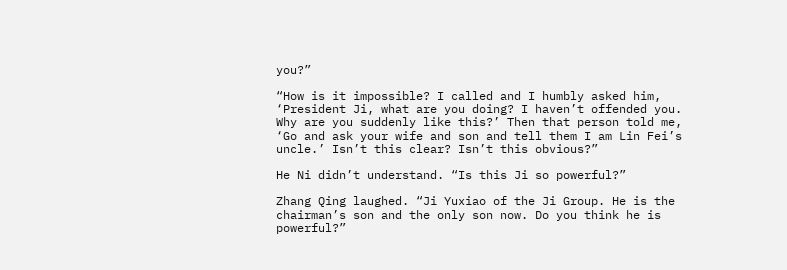you?”

“How is it impossible? I called and I humbly asked him, ‘President Ji, what are you doing? I haven’t offended you. Why are you suddenly like this?’ Then that person told me, ‘Go and ask your wife and son and tell them I am Lin Fei’s uncle.’ Isn’t this clear? Isn’t this obvious?”

He Ni didn’t understand. “Is this Ji so powerful?”

Zhang Qing laughed. “Ji Yuxiao of the Ji Group. He is the chairman’s son and the only son now. Do you think he is powerful?”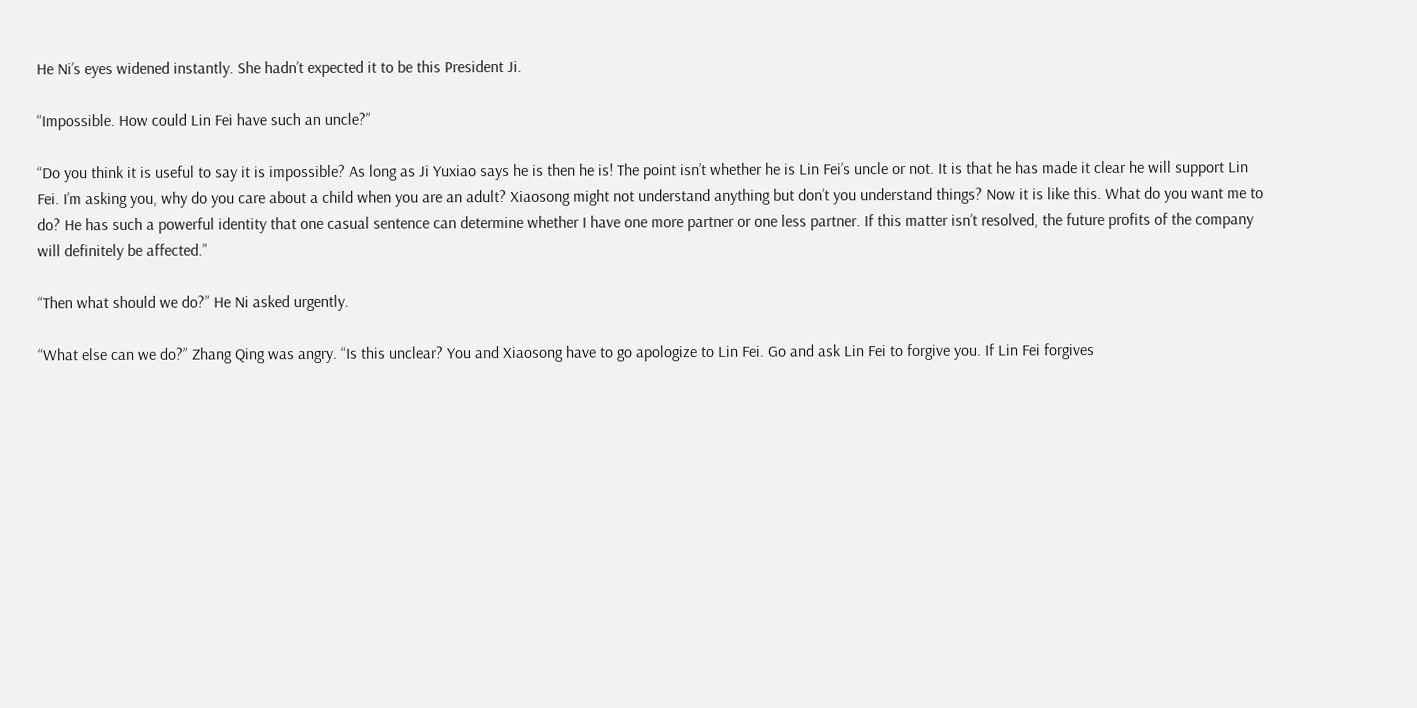He Ni’s eyes widened instantly. She hadn’t expected it to be this President Ji.

“Impossible. How could Lin Fei have such an uncle?”

“Do you think it is useful to say it is impossible? As long as Ji Yuxiao says he is then he is! The point isn’t whether he is Lin Fei’s uncle or not. It is that he has made it clear he will support Lin Fei. I’m asking you, why do you care about a child when you are an adult? Xiaosong might not understand anything but don’t you understand things? Now it is like this. What do you want me to do? He has such a powerful identity that one casual sentence can determine whether I have one more partner or one less partner. If this matter isn’t resolved, the future profits of the company will definitely be affected.”

“Then what should we do?” He Ni asked urgently.

“What else can we do?” Zhang Qing was angry. “Is this unclear? You and Xiaosong have to go apologize to Lin Fei. Go and ask Lin Fei to forgive you. If Lin Fei forgives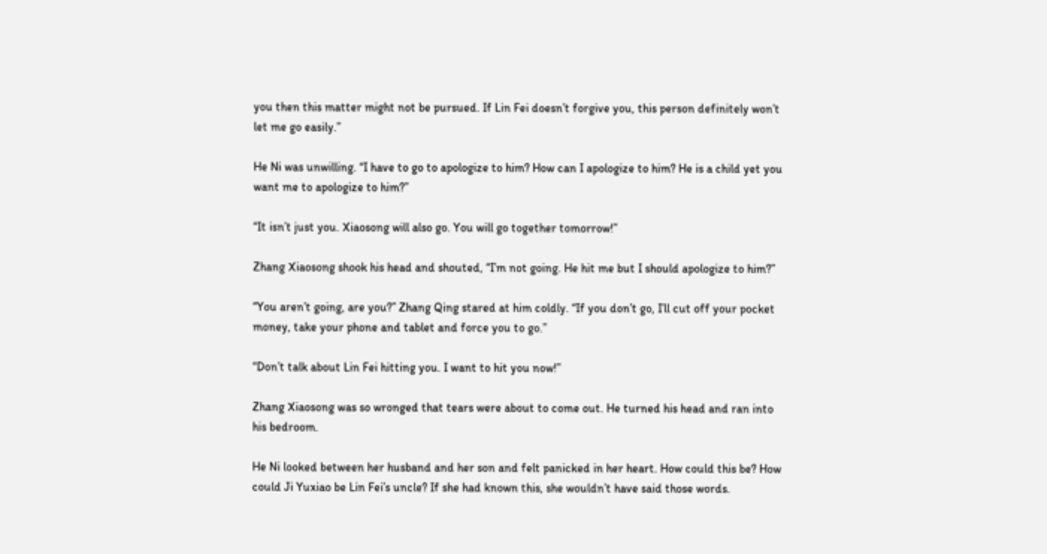you then this matter might not be pursued. If Lin Fei doesn’t forgive you, this person definitely won’t let me go easily.”

He Ni was unwilling. “I have to go to apologize to him? How can I apologize to him? He is a child yet you want me to apologize to him?”

“It isn’t just you. Xiaosong will also go. You will go together tomorrow!”

Zhang Xiaosong shook his head and shouted, “I’m not going. He hit me but I should apologize to him?”

“You aren’t going, are you?” Zhang Qing stared at him coldly. “If you don’t go, I’ll cut off your pocket money, take your phone and tablet and force you to go.”

“Don’t talk about Lin Fei hitting you. I want to hit you now!”

Zhang Xiaosong was so wronged that tears were about to come out. He turned his head and ran into his bedroom.

He Ni looked between her husband and her son and felt panicked in her heart. How could this be? How could Ji Yuxiao be Lin Fei’s uncle? If she had known this, she wouldn’t have said those words.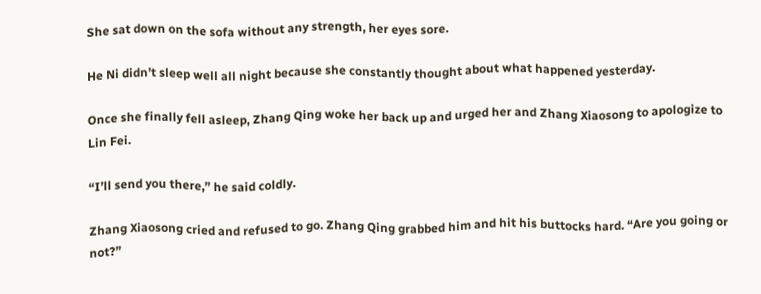She sat down on the sofa without any strength, her eyes sore.

He Ni didn’t sleep well all night because she constantly thought about what happened yesterday.

Once she finally fell asleep, Zhang Qing woke her back up and urged her and Zhang Xiaosong to apologize to Lin Fei.

“I’ll send you there,” he said coldly.

Zhang Xiaosong cried and refused to go. Zhang Qing grabbed him and hit his buttocks hard. “Are you going or not?”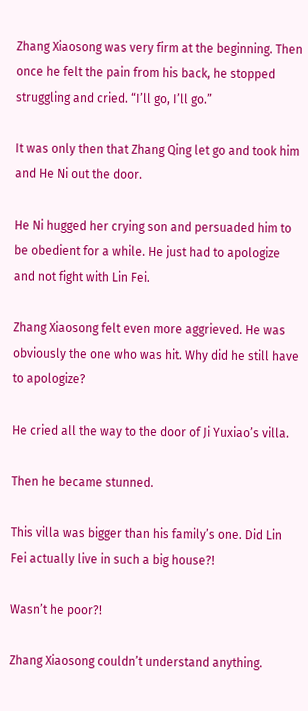Zhang Xiaosong was very firm at the beginning. Then once he felt the pain from his back, he stopped struggling and cried. “I’ll go, I’ll go.”

It was only then that Zhang Qing let go and took him and He Ni out the door.

He Ni hugged her crying son and persuaded him to be obedient for a while. He just had to apologize and not fight with Lin Fei.

Zhang Xiaosong felt even more aggrieved. He was obviously the one who was hit. Why did he still have to apologize?

He cried all the way to the door of Ji Yuxiao’s villa.

Then he became stunned.

This villa was bigger than his family’s one. Did Lin Fei actually live in such a big house?!

Wasn’t he poor?!

Zhang Xiaosong couldn’t understand anything.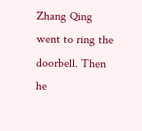Zhang Qing went to ring the doorbell. Then he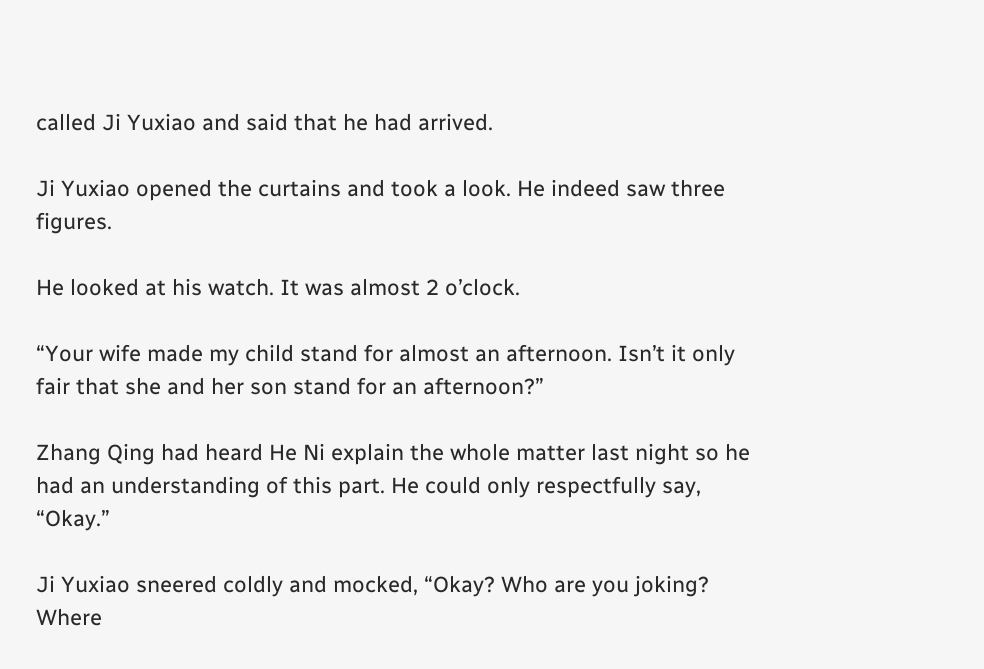called Ji Yuxiao and said that he had arrived.

Ji Yuxiao opened the curtains and took a look. He indeed saw three figures.

He looked at his watch. It was almost 2 o’clock.

“Your wife made my child stand for almost an afternoon. Isn’t it only fair that she and her son stand for an afternoon?”

Zhang Qing had heard He Ni explain the whole matter last night so he had an understanding of this part. He could only respectfully say, “Okay.”

Ji Yuxiao sneered coldly and mocked, “Okay? Who are you joking? Where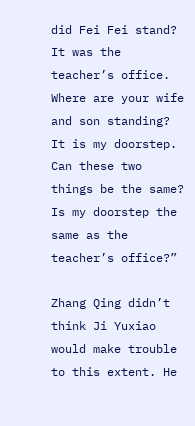did Fei Fei stand? It was the teacher’s office. Where are your wife and son standing? It is my doorstep. Can these two things be the same? Is my doorstep the same as the teacher’s office?”

Zhang Qing didn’t think Ji Yuxiao would make trouble to this extent. He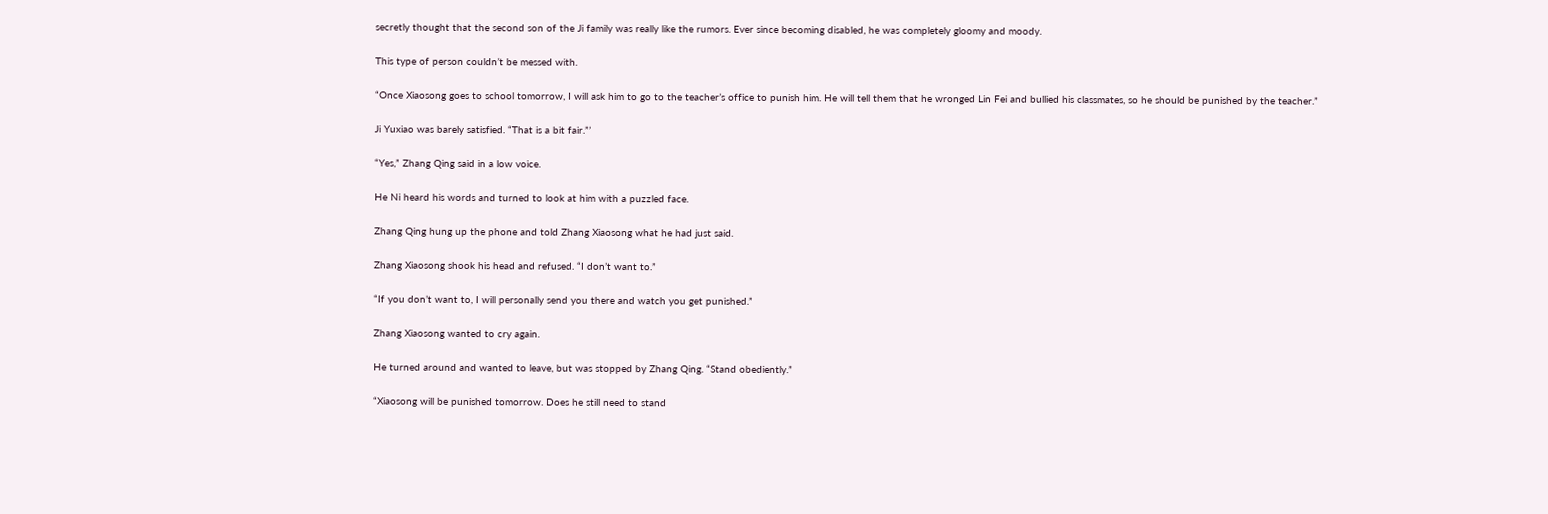secretly thought that the second son of the Ji family was really like the rumors. Ever since becoming disabled, he was completely gloomy and moody.

This type of person couldn’t be messed with.

“Once Xiaosong goes to school tomorrow, I will ask him to go to the teacher’s office to punish him. He will tell them that he wronged Lin Fei and bullied his classmates, so he should be punished by the teacher.”

Ji Yuxiao was barely satisfied. “That is a bit fair.”’

“Yes,” Zhang Qing said in a low voice.

He Ni heard his words and turned to look at him with a puzzled face.

Zhang Qing hung up the phone and told Zhang Xiaosong what he had just said.

Zhang Xiaosong shook his head and refused. “I don’t want to.”

“If you don’t want to, I will personally send you there and watch you get punished.”

Zhang Xiaosong wanted to cry again.

He turned around and wanted to leave, but was stopped by Zhang Qing. “Stand obediently.”

“Xiaosong will be punished tomorrow. Does he still need to stand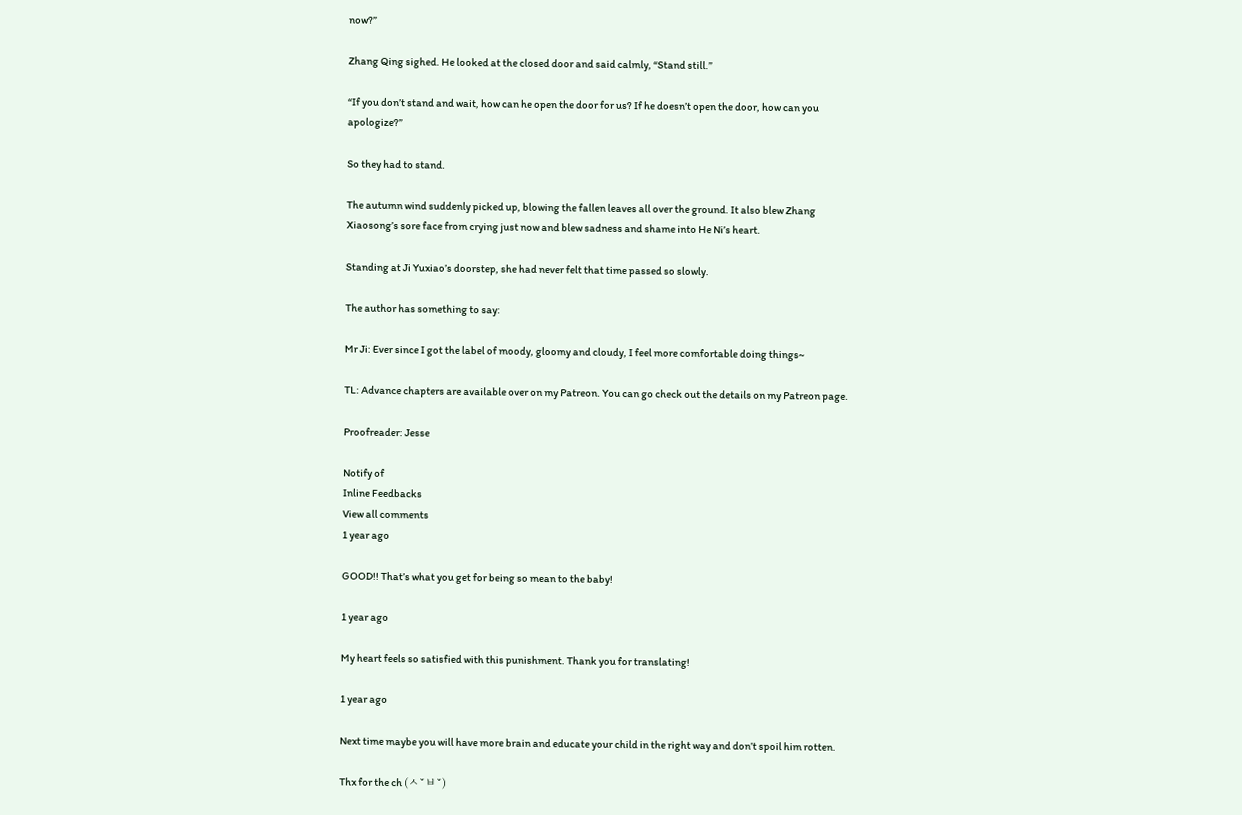now?”

Zhang Qing sighed. He looked at the closed door and said calmly, “Stand still.”

“If you don’t stand and wait, how can he open the door for us? If he doesn’t open the door, how can you apologize?”

So they had to stand.

The autumn wind suddenly picked up, blowing the fallen leaves all over the ground. It also blew Zhang Xiaosong’s sore face from crying just now and blew sadness and shame into He Ni’s heart.

Standing at Ji Yuxiao’s doorstep, she had never felt that time passed so slowly.

The author has something to say:

Mr Ji: Ever since I got the label of moody, gloomy and cloudy, I feel more comfortable doing things~

TL: Advance chapters are available over on my Patreon. You can go check out the details on my Patreon page.

Proofreader: Jesse

Notify of
Inline Feedbacks
View all comments
1 year ago

GOOD!! That’s what you get for being so mean to the baby!

1 year ago

My heart feels so satisfied with this punishment. Thank you for translating!

1 year ago

Next time maybe you will have more brain and educate your child in the right way and don’t spoil him rotten.

Thx for the ch (ㅅ˘ㅂ˘)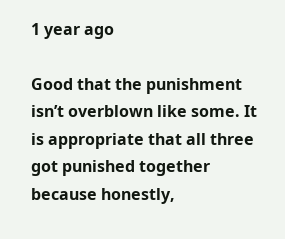1 year ago

Good that the punishment isn’t overblown like some. It is appropriate that all three got punished together because honestly,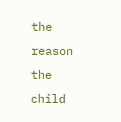the reason the child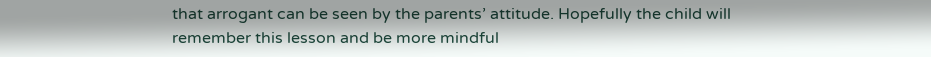that arrogant can be seen by the parents’ attitude. Hopefully the child will remember this lesson and be more mindful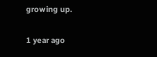growing up.

1 year ago